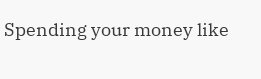Spending your money like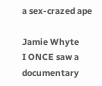a sex-crazed ape

Jamie Whyte
I ONCE saw a documentary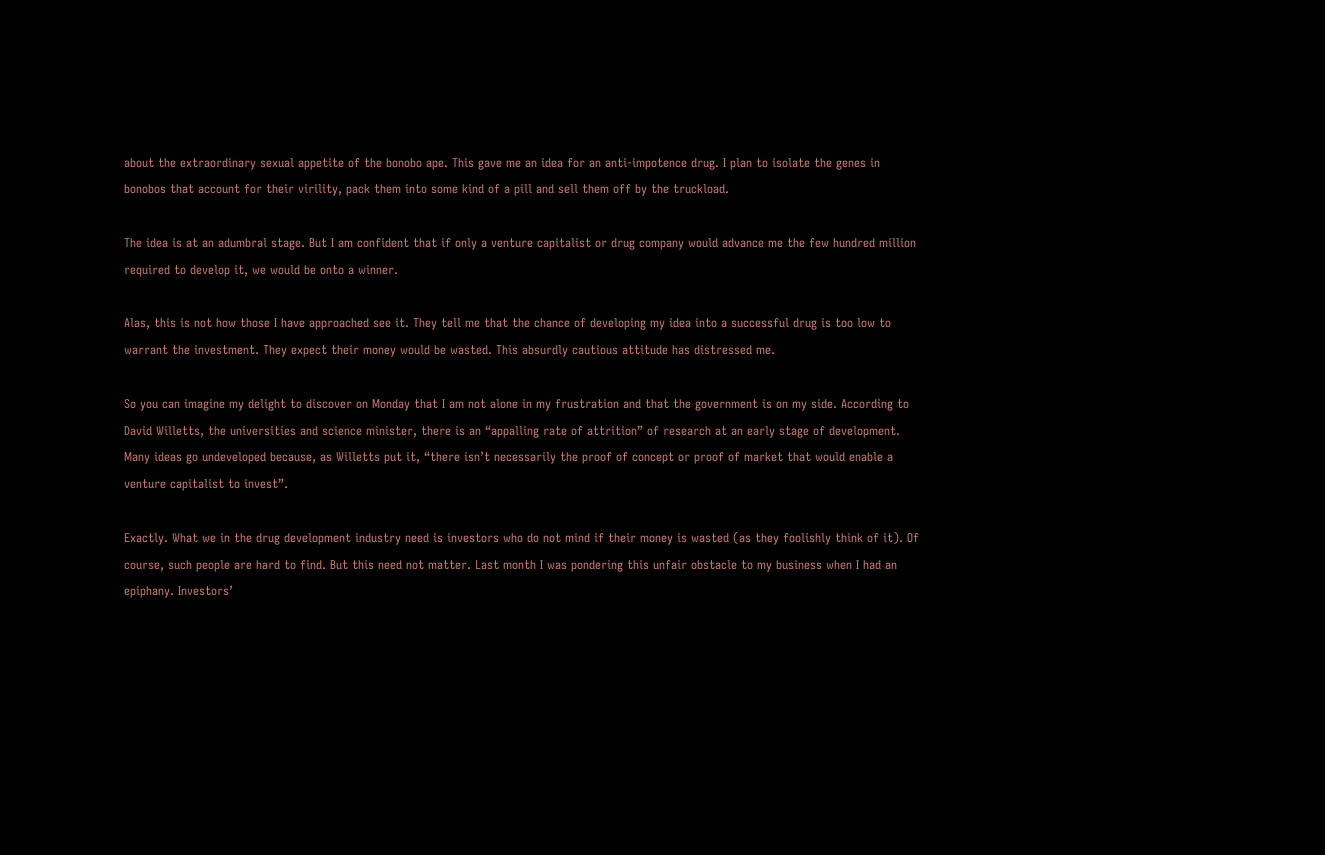about the extraordinary sexual appetite of the bonobo ape. This gave me an idea for an anti-impotence drug. I plan to isolate the genes in bonobos that account for their virility, pack them into some kind of a pill and sell them off by the truckload.

The idea is at an adumbral stage. But I am confident that if only a venture capitalist or drug company would advance me the few hundred million required to develop it, we would be onto a winner.

Alas, this is not how those I have approached see it. They tell me that the chance of developing my idea into a successful drug is too low to warrant the investment. They expect their money would be wasted. This absurdly cautious attitude has distressed me.

So you can imagine my delight to discover on Monday that I am not alone in my frustration and that the government is on my side. According to David Willetts, the universities and science minister, there is an “appalling rate of attrition” of research at an early stage of development. Many ideas go undeveloped because, as Willetts put it, “there isn’t necessarily the proof of concept or proof of market that would enable a venture capitalist to invest”.

Exactly. What we in the drug development industry need is investors who do not mind if their money is wasted (as they foolishly think of it). Of course, such people are hard to find. But this need not matter. Last month I was pondering this unfair obstacle to my business when I had an epiphany. Investors’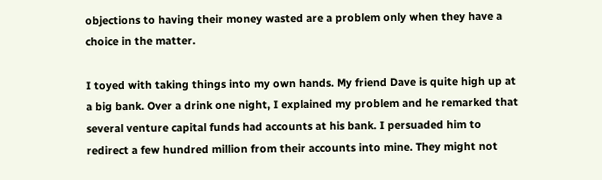objections to having their money wasted are a problem only when they have a choice in the matter.

I toyed with taking things into my own hands. My friend Dave is quite high up at a big bank. Over a drink one night, I explained my problem and he remarked that several venture capital funds had accounts at his bank. I persuaded him to redirect a few hundred million from their accounts into mine. They might not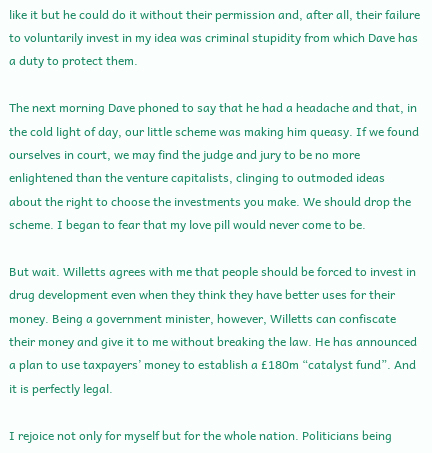like it but he could do it without their permission and, after all, their failure to voluntarily invest in my idea was criminal stupidity from which Dave has a duty to protect them.

The next morning Dave phoned to say that he had a headache and that, in the cold light of day, our little scheme was making him queasy. If we found ourselves in court, we may find the judge and jury to be no more enlightened than the venture capitalists, clinging to outmoded ideas about the right to choose the investments you make. We should drop the scheme. I began to fear that my love pill would never come to be.

But wait. Willetts agrees with me that people should be forced to invest in drug development even when they think they have better uses for their money. Being a government minister, however, Willetts can confiscate their money and give it to me without breaking the law. He has announced a plan to use taxpayers’ money to establish a £180m “catalyst fund”. And it is perfectly legal.

I rejoice not only for myself but for the whole nation. Politicians being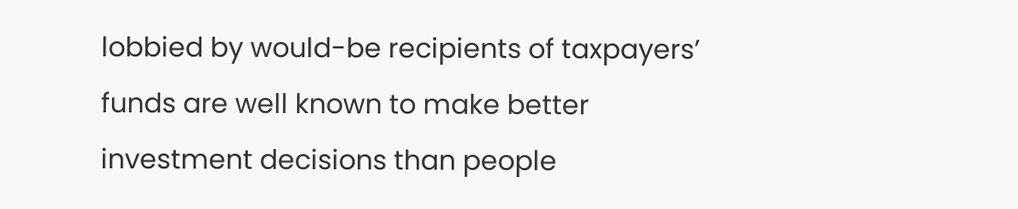lobbied by would-be recipients of taxpayers’ funds are well known to make better investment decisions than people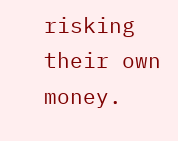risking their own money.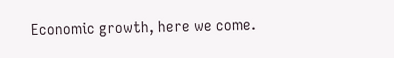Economic growth, here we come.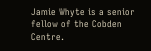Jamie Whyte is a senior fellow of the Cobden Centre.